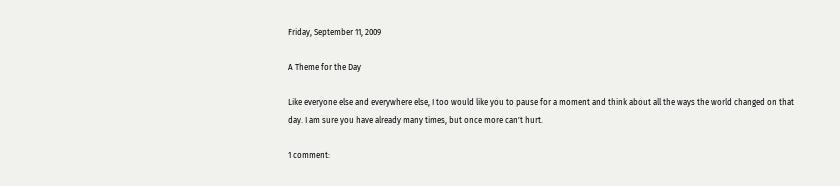Friday, September 11, 2009

A Theme for the Day

Like everyone else and everywhere else, I too would like you to pause for a moment and think about all the ways the world changed on that day. I am sure you have already many times, but once more can't hurt.

1 comment: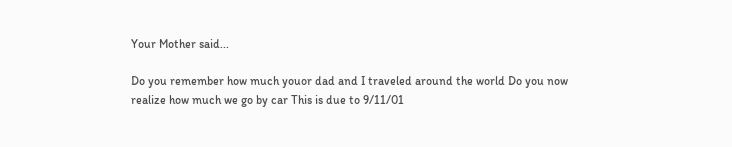Your Mother said...

Do you remember how much youor dad and I traveled around the world Do you now realize how much we go by car This is due to 9/11/01